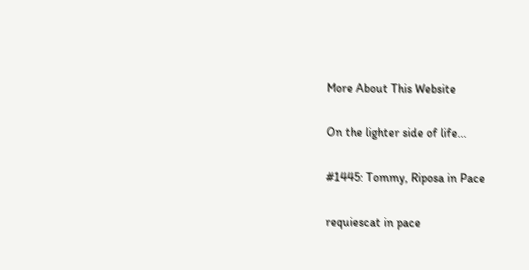More About This Website

On the lighter side of life...

#1445: Tommy, Riposa in Pace

requiescat in pace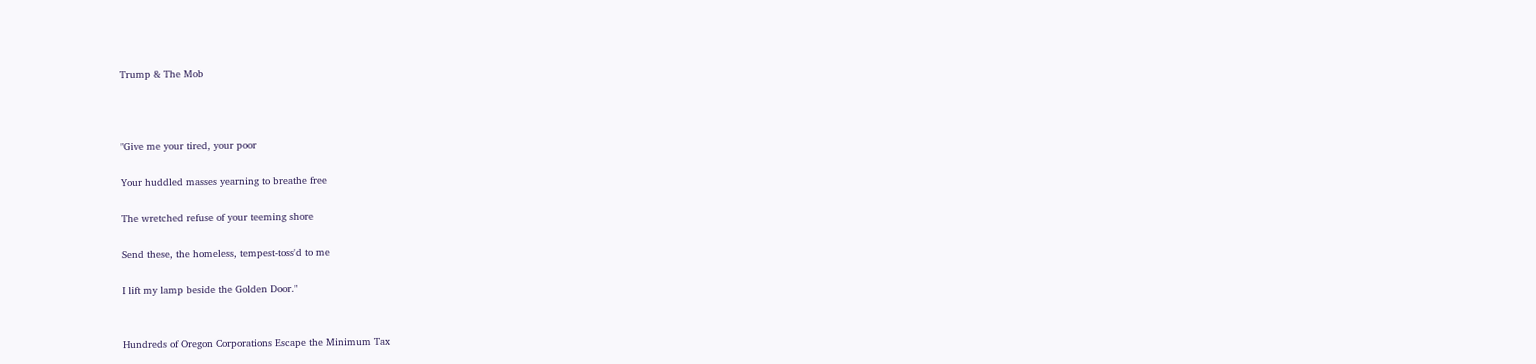Trump & The Mob



"Give me your tired, your poor

Your huddled masses yearning to breathe free

The wretched refuse of your teeming shore

Send these, the homeless, tempest-toss'd to me

I lift my lamp beside the Golden Door."


Hundreds of Oregon Corporations Escape the Minimum Tax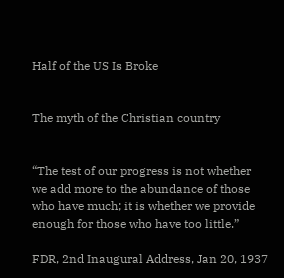Half of the US Is Broke


The myth of the Christian country


“The test of our progress is not whether we add more to the abundance of those who have much; it is whether we provide enough for those who have too little.”

FDR, 2nd Inaugural Address, Jan 20, 1937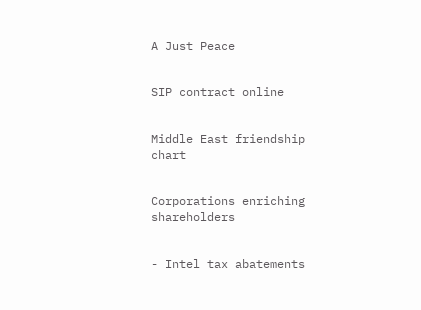A Just Peace


SIP contract online


Middle East friendship chart


Corporations enriching shareholders


- Intel tax abatements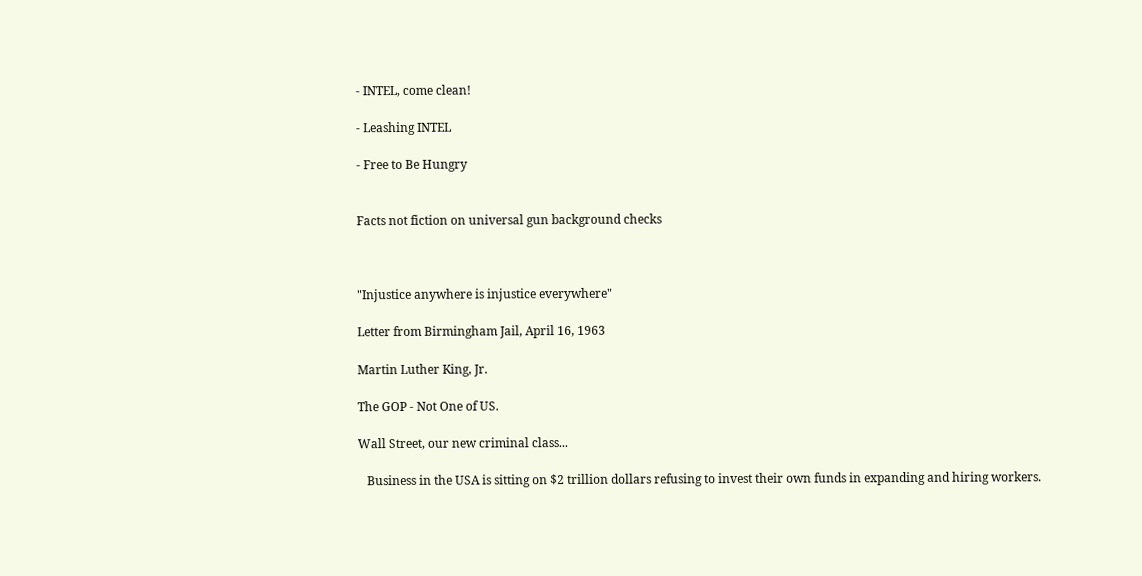- INTEL, come clean!

- Leashing INTEL

- Free to Be Hungry


Facts not fiction on universal gun background checks



"Injustice anywhere is injustice everywhere"

Letter from Birmingham Jail, April 16, 1963

Martin Luther King, Jr.

The GOP - Not One of US.

Wall Street, our new criminal class...

   Business in the USA is sitting on $2 trillion dollars refusing to invest their own funds in expanding and hiring workers.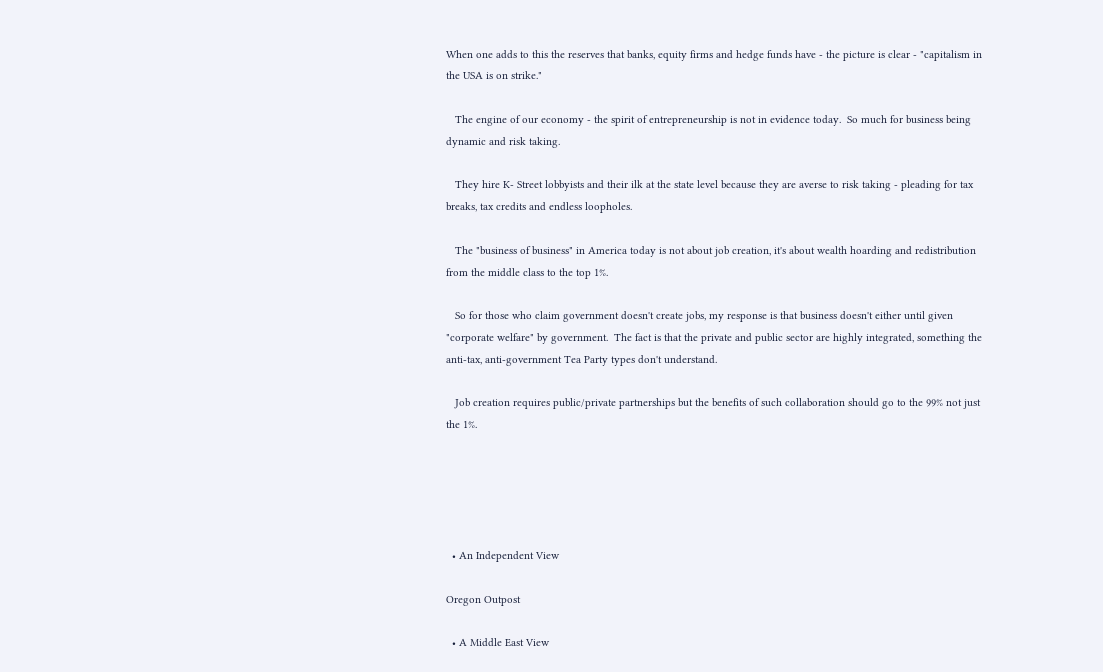When one adds to this the reserves that banks, equity firms and hedge funds have - the picture is clear - "capitalism in the USA is on strike."

   The engine of our economy - the spirit of entrepreneurship is not in evidence today.  So much for business being dynamic and risk taking.

   They hire K- Street lobbyists and their ilk at the state level because they are averse to risk taking - pleading for tax breaks, tax credits and endless loopholes.

   The "business of business" in America today is not about job creation, it's about wealth hoarding and redistribution from the middle class to the top 1%.

   So for those who claim government doesn't create jobs, my response is that business doesn't either until given "corporate welfare" by government.  The fact is that the private and public sector are highly integrated, something the anti-tax, anti-government Tea Party types don't understand.

   Job creation requires public/private partnerships but the benefits of such collaboration should go to the 99% not just the 1%.





  • An Independent View

Oregon Outpost

  • A Middle East View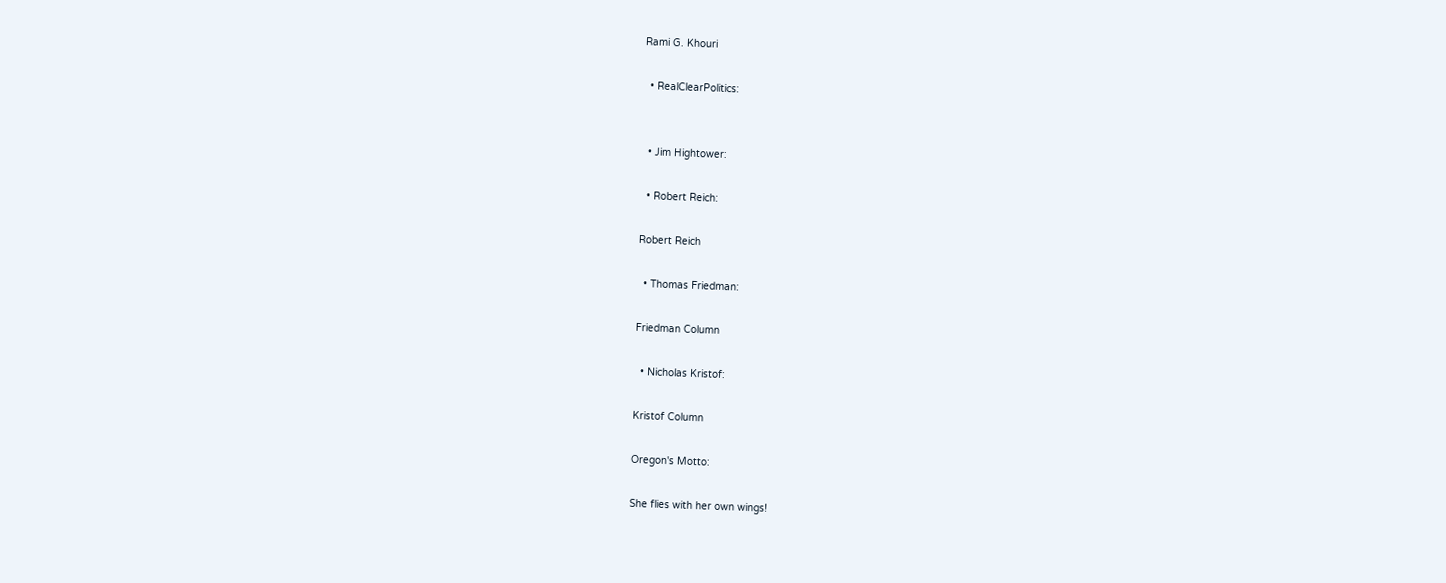Rami G. Khouri

  • RealClearPolitics:


  • Jim Hightower:

  • Robert Reich:

Robert Reich

  • Thomas Friedman:

Friedman Column

  • Nicholas Kristof:

Kristof Column

Oregon's Motto:

She flies with her own wings!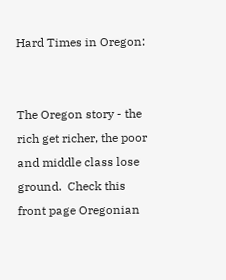Hard Times in Oregon:


The Oregon story - the rich get richer, the poor and middle class lose ground.  Check this front page Oregonian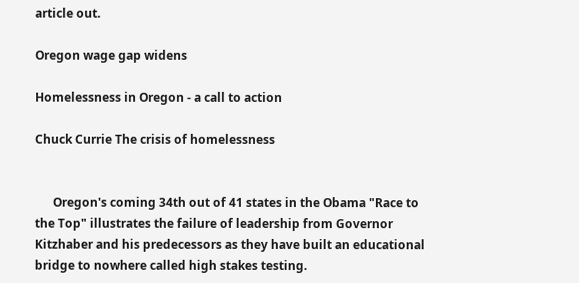article out.

Oregon wage gap widens

Homelessness in Oregon - a call to action

Chuck Currie The crisis of homelessness


      Oregon's coming 34th out of 41 states in the Obama "Race to the Top" illustrates the failure of leadership from Governor Kitzhaber and his predecessors as they have built an educational bridge to nowhere called high stakes testing.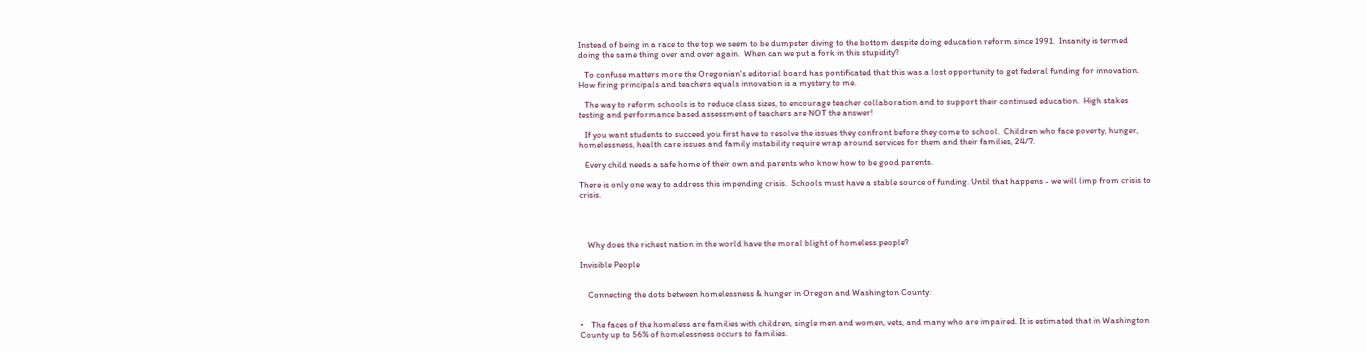Instead of being in a race to the top we seem to be dumpster diving to the bottom despite doing education reform since 1991.  Insanity is termed doing the same thing over and over again.  When can we put a fork in this stupidity?

   To confuse matters more the Oregonian's editorial board has pontificated that this was a lost opportunity to get federal funding for innovation.  How firing principals and teachers equals innovation is a mystery to me.

   The way to reform schools is to reduce class sizes, to encourage teacher collaboration and to support their continued education.  High stakes testing and performance based assessment of teachers are NOT the answer!

   If you want students to succeed you first have to resolve the issues they confront before they come to school.  Children who face poverty, hunger, homelessness, health care issues and family instability require wrap around services for them and their families, 24/7.

   Every child needs a safe home of their own and parents who know how to be good parents.

There is only one way to address this impending crisis.  Schools must have a stable source of funding. Until that happens - we will limp from crisis to crisis.




    Why does the richest nation in the world have the moral blight of homeless people?

Invisible People


    Connecting the dots between homelessness & hunger in Oregon and Washington County:


•    The faces of the homeless are families with children, single men and women, vets, and many who are impaired. It is estimated that in Washington County up to 56% of homelessness occurs to families.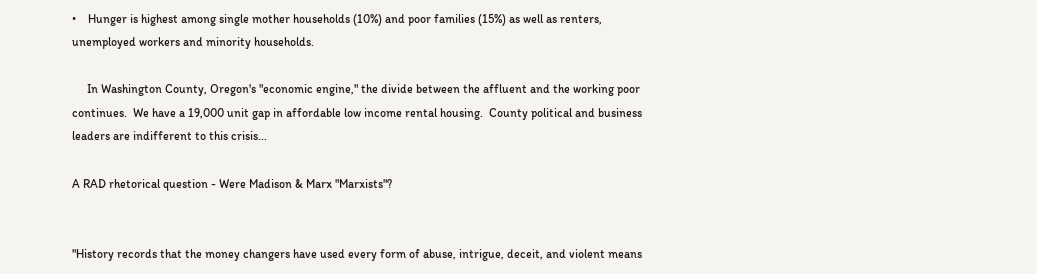•    Hunger is highest among single mother households (10%) and poor families (15%) as well as renters, unemployed workers and minority households.

     In Washington County, Oregon's "economic engine," the divide between the affluent and the working poor continues.  We have a 19,000 unit gap in affordable low income rental housing.  County political and business leaders are indifferent to this crisis...

A RAD rhetorical question - Were Madison & Marx "Marxists"?


"History records that the money changers have used every form of abuse, intrigue, deceit, and violent means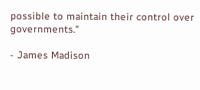possible to maintain their control over governments."

- James Madison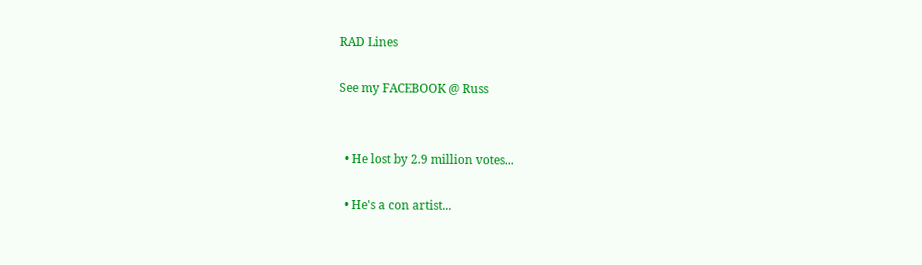RAD Lines

See my FACEBOOK @ Russ


  • He lost by 2.9 million votes...

  • He's a con artist...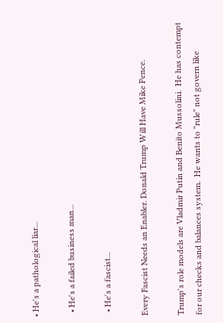• He's a pathological liar...

  • He's a failed business man...

  • He's a fascist...

Every Fascist Needs an Enabler. Donald Trump Will Have Mike Pence.

Trump's role models are Vladmir Putin and Benito Mussolini.  He has contempt for our checks and balances system.  He wants to "rule" not govern like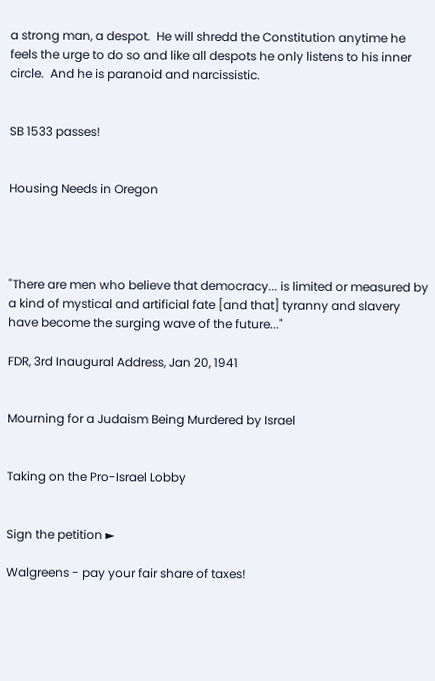a strong man, a despot.  He will shredd the Constitution anytime he feels the urge to do so and like all despots he only listens to his inner circle.  And he is paranoid and narcissistic.


SB 1533 passes!


Housing Needs in Oregon




"There are men who believe that democracy... is limited or measured by a kind of mystical and artificial fate [and that] tyranny and slavery have become the surging wave of the future..."

FDR, 3rd Inaugural Address, Jan 20, 1941


Mourning for a Judaism Being Murdered by Israel


Taking on the Pro-Israel Lobby


Sign the petition ►

Walgreens - pay your fair share of taxes!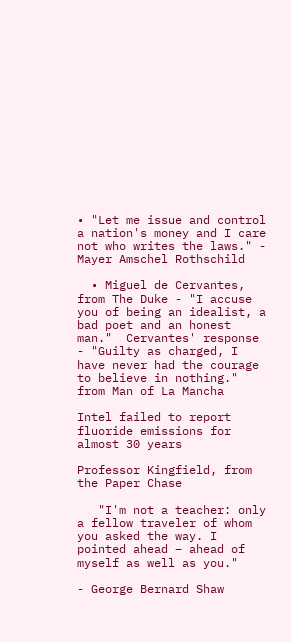• "Let me issue and control a nation's money and I care not who writes the laws." - Mayer Amschel Rothschild

  • Miguel de Cervantes, from The Duke - "I accuse you of being an idealist, a bad poet and an honest man."  Cervantes' response - "Guilty as charged, I have never had the courage to believe in nothing."   from Man of La Mancha

Intel failed to report fluoride emissions for almost 30 years

Professor Kingfield, from the Paper Chase

   "I'm not a teacher: only a fellow traveler of whom you asked the way. I pointed ahead – ahead of myself as well as you."

- George Bernard Shaw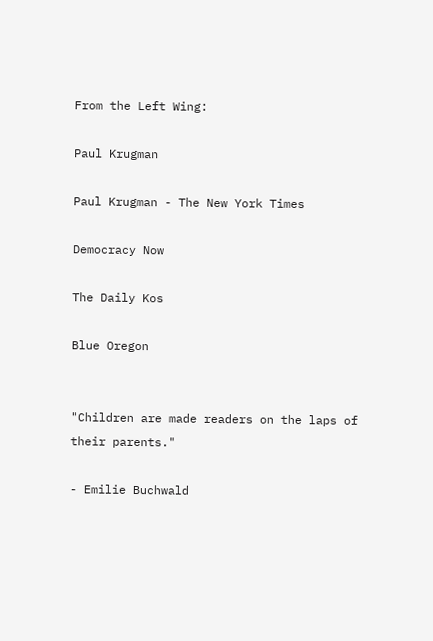From the Left Wing:

Paul Krugman

Paul Krugman - The New York Times

Democracy Now

The Daily Kos

Blue Oregon


"Children are made readers on the laps of their parents."

- Emilie Buchwald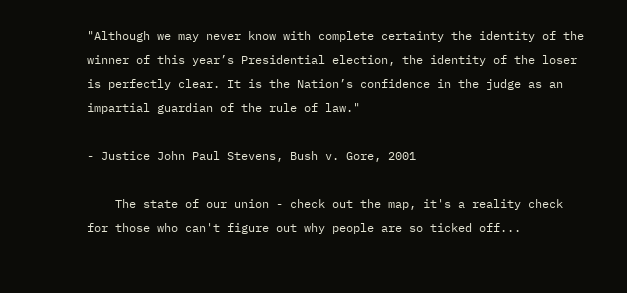"Although we may never know with complete certainty the identity of the winner of this year’s Presidential election, the identity of the loser is perfectly clear. It is the Nation’s confidence in the judge as an impartial guardian of the rule of law."

- Justice John Paul Stevens, Bush v. Gore, 2001

    The state of our union - check out the map, it's a reality check for those who can't figure out why people are so ticked off...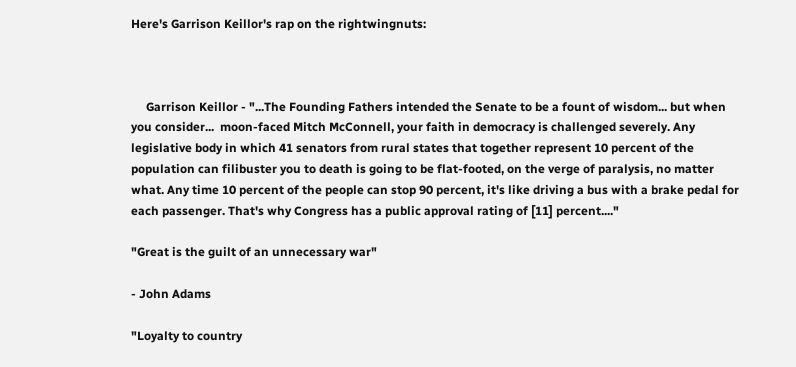Here's Garrison Keillor's rap on the rightwingnuts:



     Garrison Keillor - "...The Founding Fathers intended the Senate to be a fount of wisdom... but when you consider...  moon-faced Mitch McConnell, your faith in democracy is challenged severely. Any legislative body in which 41 senators from rural states that together represent 10 percent of the population can filibuster you to death is going to be flat-footed, on the verge of paralysis, no matter what. Any time 10 percent of the people can stop 90 percent, it's like driving a bus with a brake pedal for each passenger. That's why Congress has a public approval rating of [11] percent...."

"Great is the guilt of an unnecessary war"

- John Adams

"Loyalty to country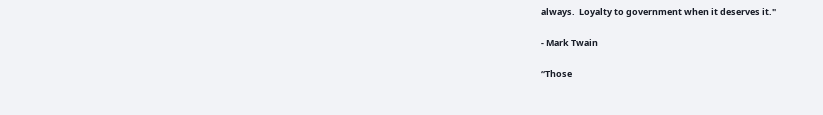always.  Loyalty to government when it deserves it."

- Mark Twain

“Those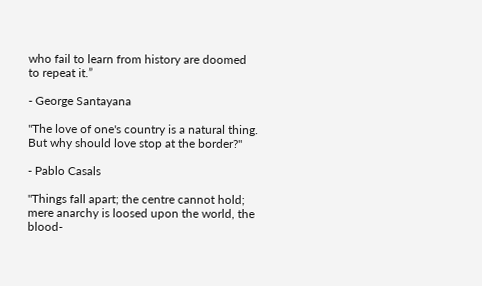who fail to learn from history are doomed to repeat it.”

- George Santayana

"The love of one's country is a natural thing.  But why should love stop at the border?"

- Pablo Casals

"Things fall apart; the centre cannot hold; mere anarchy is loosed upon the world, the blood-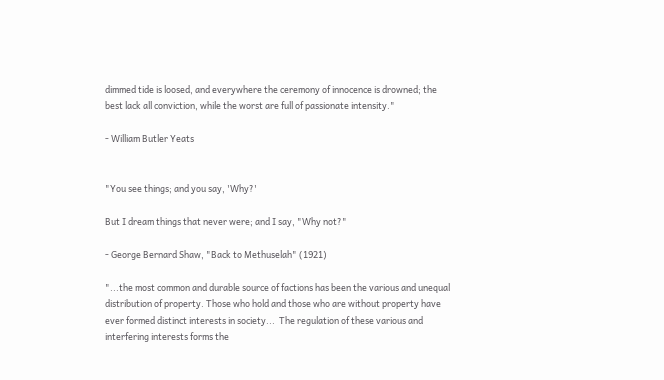dimmed tide is loosed, and everywhere the ceremony of innocence is drowned; the best lack all conviction, while the worst are full of passionate intensity."

- William Butler Yeats


"You see things; and you say, 'Why?'

But I dream things that never were; and I say, "Why not?"

- George Bernard Shaw, "Back to Methuselah" (1921)

"...the most common and durable source of factions has been the various and unequal distribution of property. Those who hold and those who are without property have ever formed distinct interests in society...  The regulation of these various and interfering interests forms the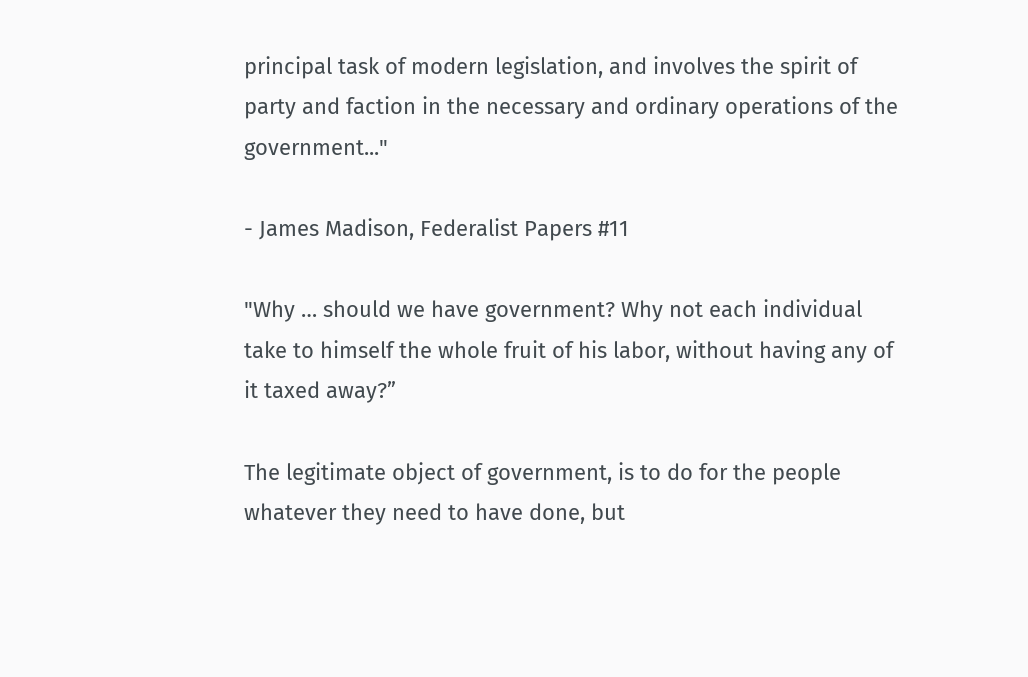principal task of modern legislation, and involves the spirit of party and faction in the necessary and ordinary operations of the government..."

- James Madison, Federalist Papers #11

"Why … should we have government? Why not each individual take to himself the whole fruit of his labor, without having any of it taxed away?”

The legitimate object of government, is to do for the people whatever they need to have done, but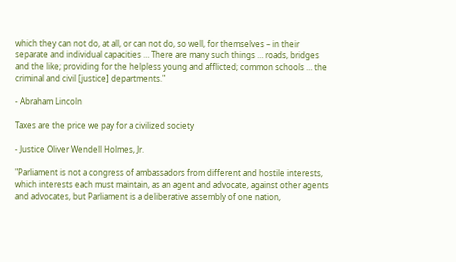which they can not do, at all, or can not do, so well, for themselves – in their separate and individual capacities … There are many such things … roads, bridges and the like; providing for the helpless young and afflicted; common schools … the criminal and civil [justice] departments."

- Abraham Lincoln

Taxes are the price we pay for a civilized society

- Justice Oliver Wendell Holmes, Jr.

"Parliament is not a congress of ambassadors from different and hostile interests, which interests each must maintain, as an agent and advocate, against other agents and advocates, but Parliament is a deliberative assembly of one nation,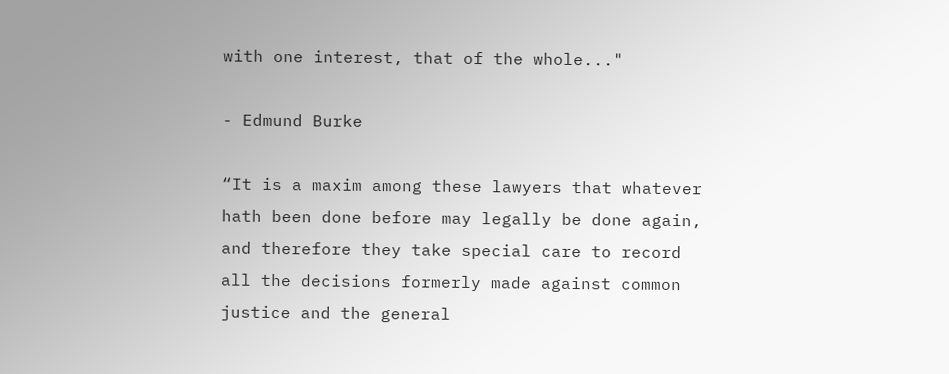with one interest, that of the whole..."

- Edmund Burke

“It is a maxim among these lawyers that whatever hath been done before may legally be done again, and therefore they take special care to record all the decisions formerly made against common justice and the general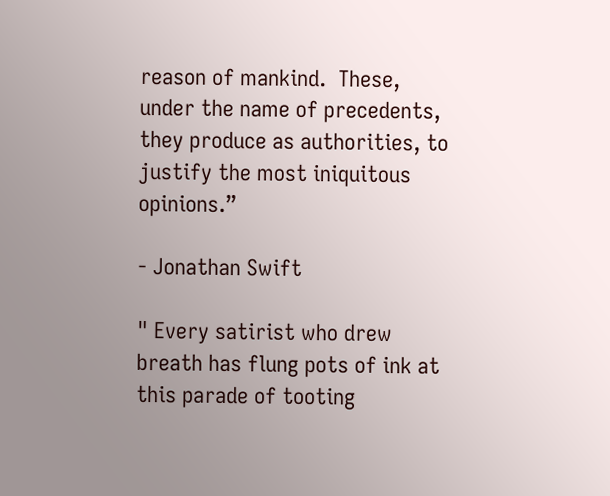reason of mankind.  These, under the name of precedents, they produce as authorities, to justify the most iniquitous opinions.”

- Jonathan Swift

" Every satirist who drew breath has flung pots of ink at this parade of tooting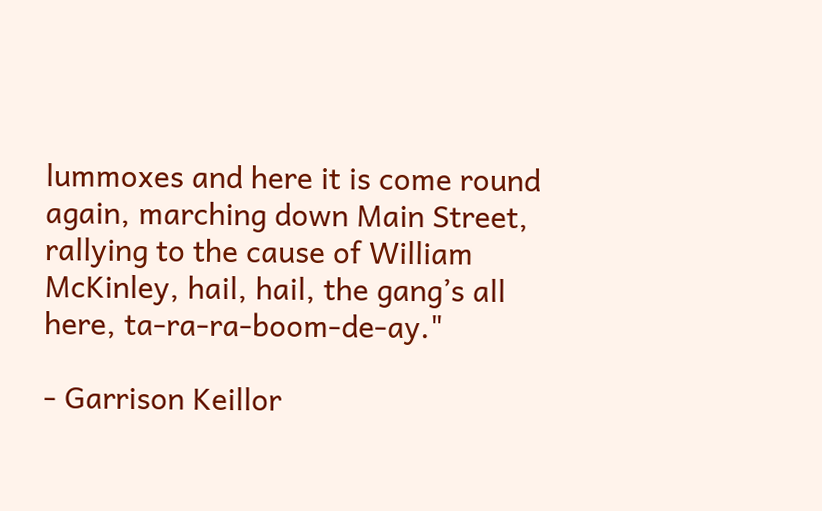lummoxes and here it is come round again, marching down Main Street, rallying to the cause of William McKinley, hail, hail, the gang’s all here, ta-ra-ra-boom-de-ay."

- Garrison Keillor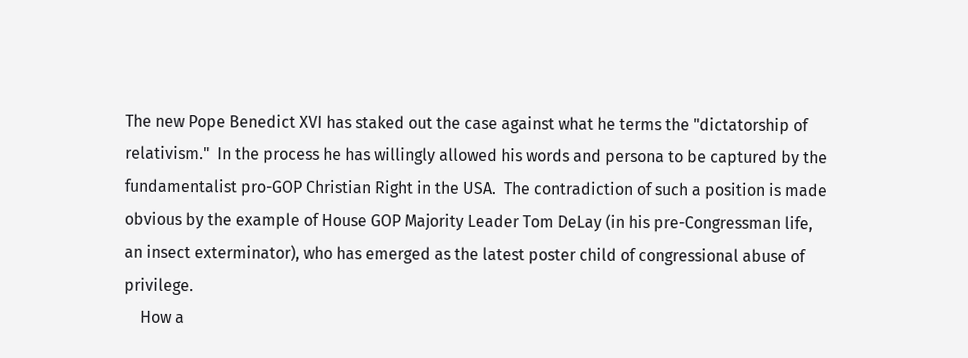The new Pope Benedict XVI has staked out the case against what he terms the "dictatorship of relativism."  In the process he has willingly allowed his words and persona to be captured by the fundamentalist pro-GOP Christian Right in the USA.  The contradiction of such a position is made obvious by the example of House GOP Majority Leader Tom DeLay (in his pre-Congressman life, an insect exterminator), who has emerged as the latest poster child of congressional abuse of privilege.
    How a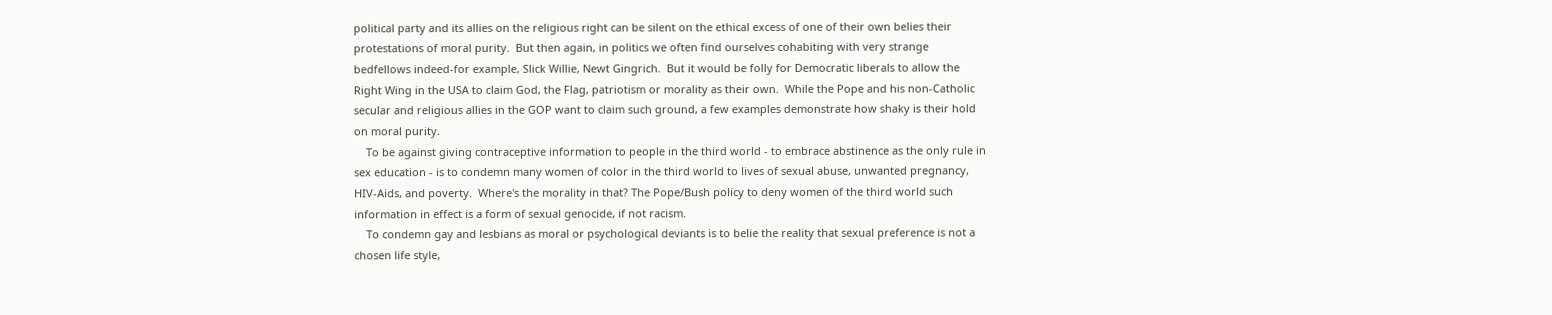political party and its allies on the religious right can be silent on the ethical excess of one of their own belies their protestations of moral purity.  But then again, in politics we often find ourselves cohabiting with very strange bedfellows indeed-for example, Slick Willie, Newt Gingrich.  But it would be folly for Democratic liberals to allow the Right Wing in the USA to claim God, the Flag, patriotism or morality as their own.  While the Pope and his non-Catholic secular and religious allies in the GOP want to claim such ground, a few examples demonstrate how shaky is their hold on moral purity.
    To be against giving contraceptive information to people in the third world - to embrace abstinence as the only rule in sex education - is to condemn many women of color in the third world to lives of sexual abuse, unwanted pregnancy, HIV-Aids, and poverty.  Where's the morality in that? The Pope/Bush policy to deny women of the third world such information in effect is a form of sexual genocide, if not racism.
    To condemn gay and lesbians as moral or psychological deviants is to belie the reality that sexual preference is not a chosen life style,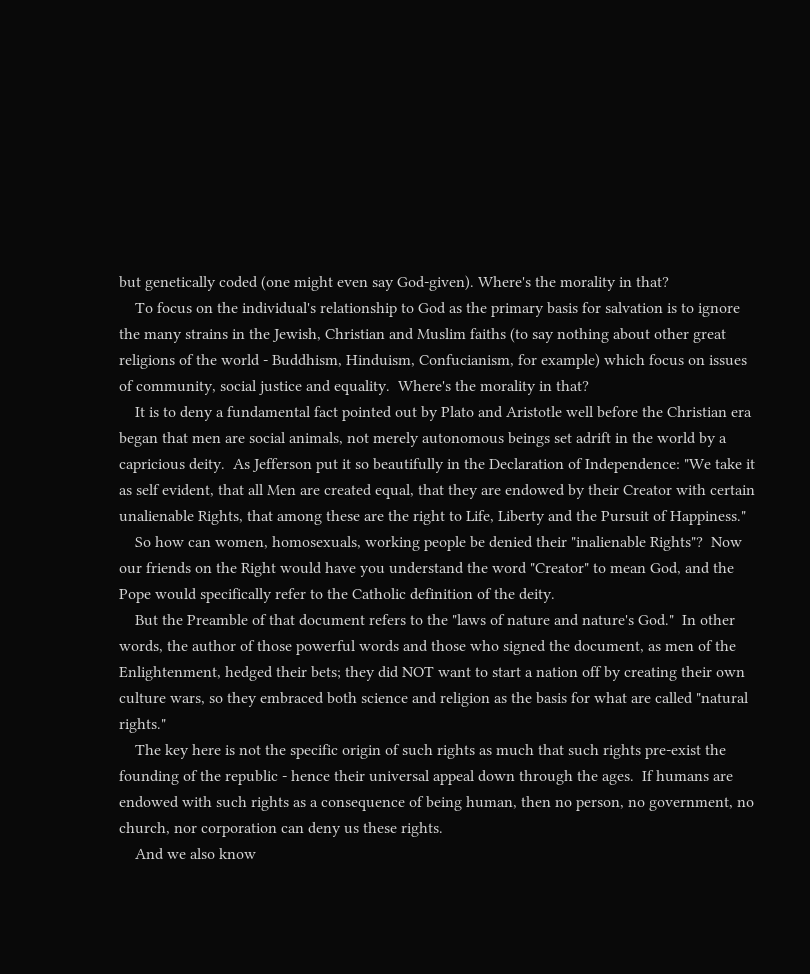but genetically coded (one might even say God-given). Where's the morality in that?
    To focus on the individual's relationship to God as the primary basis for salvation is to ignore the many strains in the Jewish, Christian and Muslim faiths (to say nothing about other great religions of the world - Buddhism, Hinduism, Confucianism, for example) which focus on issues of community, social justice and equality.  Where's the morality in that?
    It is to deny a fundamental fact pointed out by Plato and Aristotle well before the Christian era began that men are social animals, not merely autonomous beings set adrift in the world by a capricious deity.  As Jefferson put it so beautifully in the Declaration of Independence: "We take it as self evident, that all Men are created equal, that they are endowed by their Creator with certain unalienable Rights, that among these are the right to Life, Liberty and the Pursuit of Happiness."
    So how can women, homosexuals, working people be denied their "inalienable Rights"?  Now our friends on the Right would have you understand the word "Creator" to mean God, and the Pope would specifically refer to the Catholic definition of the deity.
    But the Preamble of that document refers to the "laws of nature and nature's God."  In other words, the author of those powerful words and those who signed the document, as men of the Enlightenment, hedged their bets; they did NOT want to start a nation off by creating their own culture wars, so they embraced both science and religion as the basis for what are called "natural rights."
    The key here is not the specific origin of such rights as much that such rights pre-exist the founding of the republic - hence their universal appeal down through the ages.  If humans are endowed with such rights as a consequence of being human, then no person, no government, no church, nor corporation can deny us these rights.
    And we also know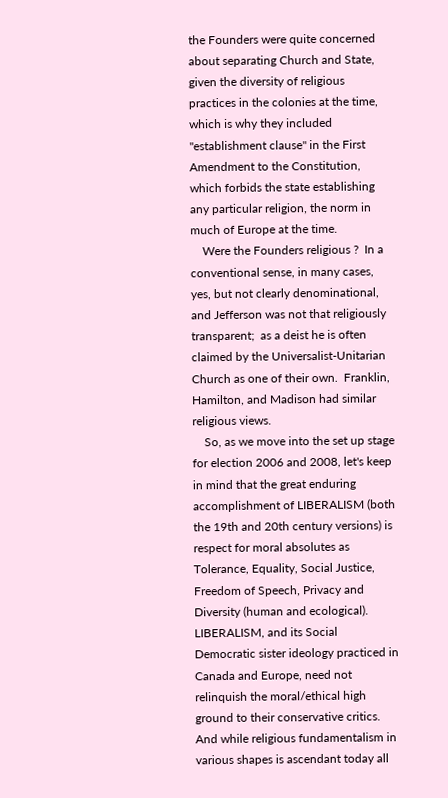the Founders were quite concerned about separating Church and State, given the diversity of religious practices in the colonies at the time, which is why they included "establishment clause" in the First Amendment to the Constitution, which forbids the state establishing any particular religion, the norm in much of Europe at the time.
    Were the Founders religious ?  In a conventional sense, in many cases, yes, but not clearly denominational, and Jefferson was not that religiously transparent;  as a deist he is often claimed by the Universalist-Unitarian Church as one of their own.  Franklin, Hamilton, and Madison had similar religious views.
    So, as we move into the set up stage for election 2006 and 2008, let's keep in mind that the great enduring accomplishment of LIBERALISM (both the 19th and 20th century versions) is respect for moral absolutes as Tolerance, Equality, Social Justice, Freedom of Speech, Privacy and Diversity (human and ecological).  LIBERALISM, and its Social Democratic sister ideology practiced in Canada and Europe, need not relinquish the moral/ethical high ground to their conservative critics.  And while religious fundamentalism in various shapes is ascendant today all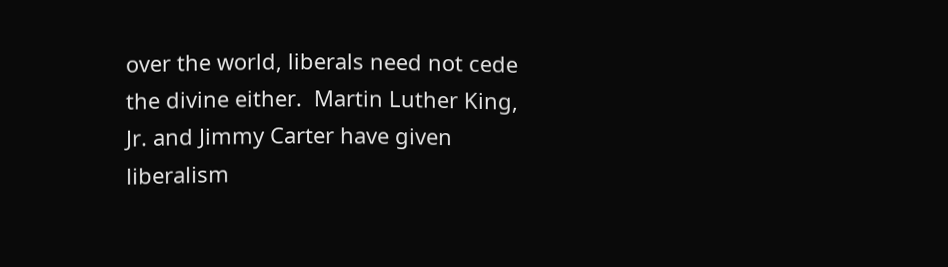over the world, liberals need not cede the divine either.  Martin Luther King, Jr. and Jimmy Carter have given liberalism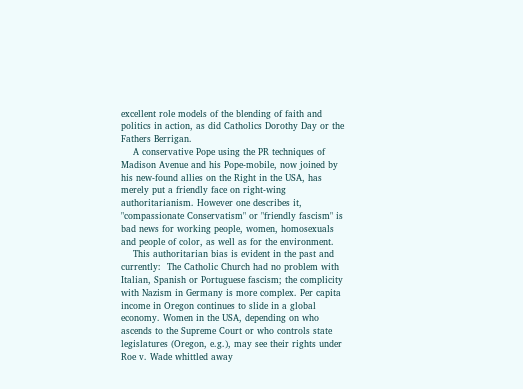excellent role models of the blending of faith and politics in action, as did Catholics Dorothy Day or the Fathers Berrigan.
    A conservative Pope using the PR techniques of Madison Avenue and his Pope-mobile, now joined by his new-found allies on the Right in the USA, has merely put a friendly face on right-wing authoritarianism. However one describes it, "compassionate Conservatism" or "friendly fascism" is bad news for working people, women, homosexuals and people of color, as well as for the environment.
    This authoritarian bias is evident in the past and currently:  The Catholic Church had no problem with Italian, Spanish or Portuguese fascism; the complicity with Nazism in Germany is more complex. Per capita income in Oregon continues to slide in a global economy. Women in the USA, depending on who ascends to the Supreme Court or who controls state legislatures (Oregon, e.g.), may see their rights under Roe v. Wade whittled away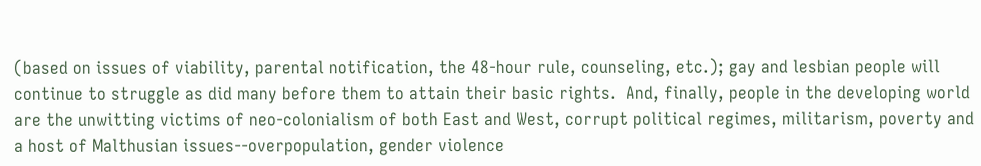(based on issues of viability, parental notification, the 48-hour rule, counseling, etc.); gay and lesbian people will continue to struggle as did many before them to attain their basic rights.  And, finally, people in the developing world are the unwitting victims of neo-colonialism of both East and West, corrupt political regimes, militarism, poverty and a host of Malthusian issues--overpopulation, gender violence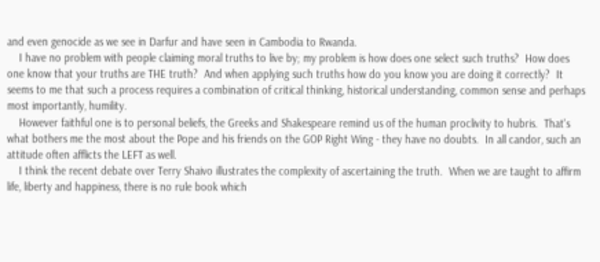and even genocide as we see in Darfur and have seen in Cambodia to Rwanda.
    I have no problem with people claiming moral truths to live by; my problem is how does one select such truths?  How does one know that your truths are THE truth?  And when applying such truths how do you know you are doing it correctly?  It seems to me that such a process requires a combination of critical thinking, historical understanding, common sense and perhaps most importantly, humility.
    However faithful one is to personal beliefs, the Greeks and Shakespeare remind us of the human proclivity to hubris.  That's what bothers me the most about the Pope and his friends on the GOP Right Wing - they have no doubts.  In all candor, such an attitude often afflicts the LEFT as well.
    I think the recent debate over Terry Shaivo illustrates the complexity of ascertaining the truth.  When we are taught to affirm life, liberty and happiness, there is no rule book which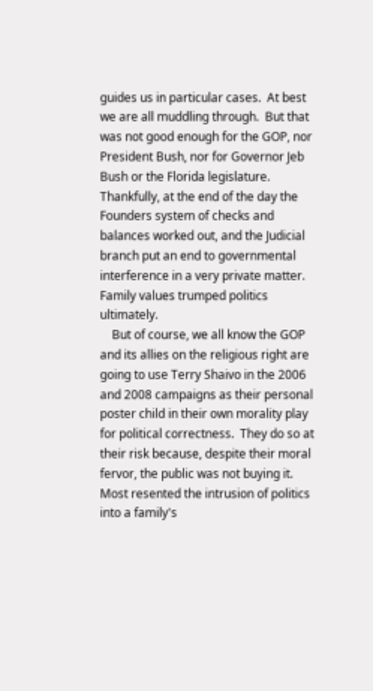guides us in particular cases.  At best we are all muddling through.  But that was not good enough for the GOP, nor President Bush, nor for Governor Jeb Bush or the Florida legislature.  Thankfully, at the end of the day the Founders system of checks and balances worked out, and the Judicial branch put an end to governmental interference in a very private matter.  Family values trumped politics ultimately.
    But of course, we all know the GOP and its allies on the religious right are going to use Terry Shaivo in the 2006 and 2008 campaigns as their personal poster child in their own morality play for political correctness.  They do so at their risk because, despite their moral fervor, the public was not buying it.  Most resented the intrusion of politics into a family's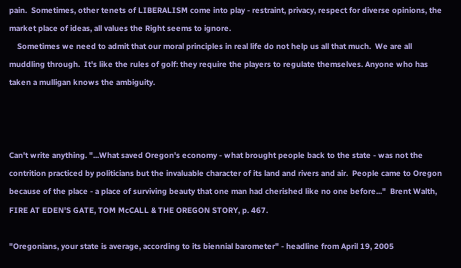pain.  Sometimes, other tenets of LIBERALISM come into play - restraint, privacy, respect for diverse opinions, the market place of ideas, all values the Right seems to ignore.
    Sometimes we need to admit that our moral principles in real life do not help us all that much.  We are all muddling through.  It's like the rules of golf: they require the players to regulate themselves. Anyone who has taken a mulligan knows the ambiguity.



Can't write anything. "...What saved Oregon's economy - what brought people back to the state - was not the contrition practiced by politicians but the invaluable character of its land and rivers and air.  People came to Oregon because of the place - a place of surviving beauty that one man had cherished like no one before..."  Brent Walth, FIRE AT EDEN'S GATE, TOM McCALL & THE OREGON STORY, p. 467.

"Oregonians, your state is average, according to its biennial barometer" - headline from April 19, 2005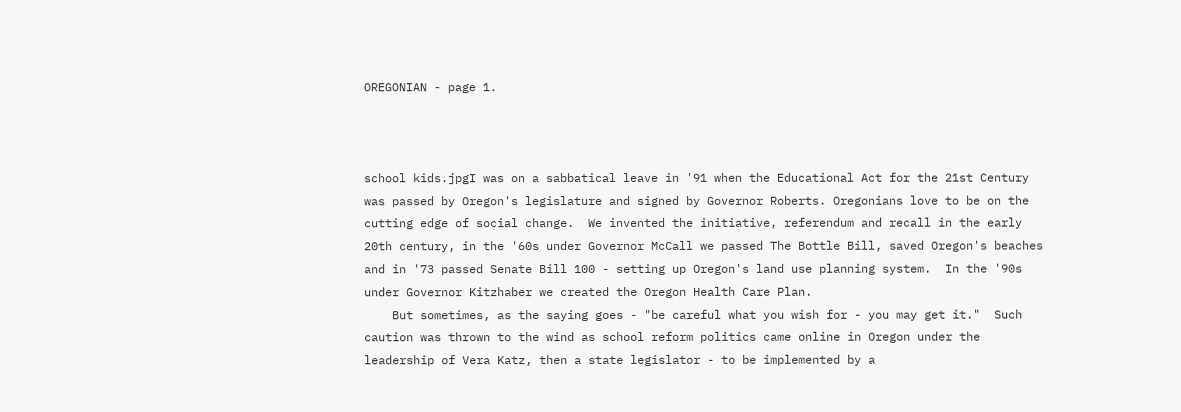OREGONIAN - page 1.



school kids.jpgI was on a sabbatical leave in '91 when the Educational Act for the 21st Century was passed by Oregon's legislature and signed by Governor Roberts. Oregonians love to be on the cutting edge of social change.  We invented the initiative, referendum and recall in the early 20th century, in the '60s under Governor McCall we passed The Bottle Bill, saved Oregon's beaches and in '73 passed Senate Bill 100 - setting up Oregon's land use planning system.  In the '90s under Governor Kitzhaber we created the Oregon Health Care Plan.
    But sometimes, as the saying goes - "be careful what you wish for - you may get it."  Such caution was thrown to the wind as school reform politics came online in Oregon under the leadership of Vera Katz, then a state legislator - to be implemented by a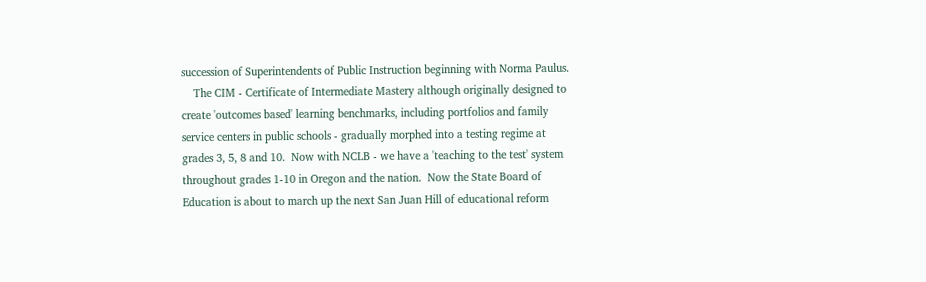succession of Superintendents of Public Instruction beginning with Norma Paulus.
    The CIM - Certificate of Intermediate Mastery although originally designed to create 'outcomes based' learning benchmarks, including portfolios and family service centers in public schools - gradually morphed into a testing regime at grades 3, 5, 8 and 10.  Now with NCLB - we have a 'teaching to the test' system throughout grades 1-10 in Oregon and the nation.  Now the State Board of Education is about to march up the next San Juan Hill of educational reform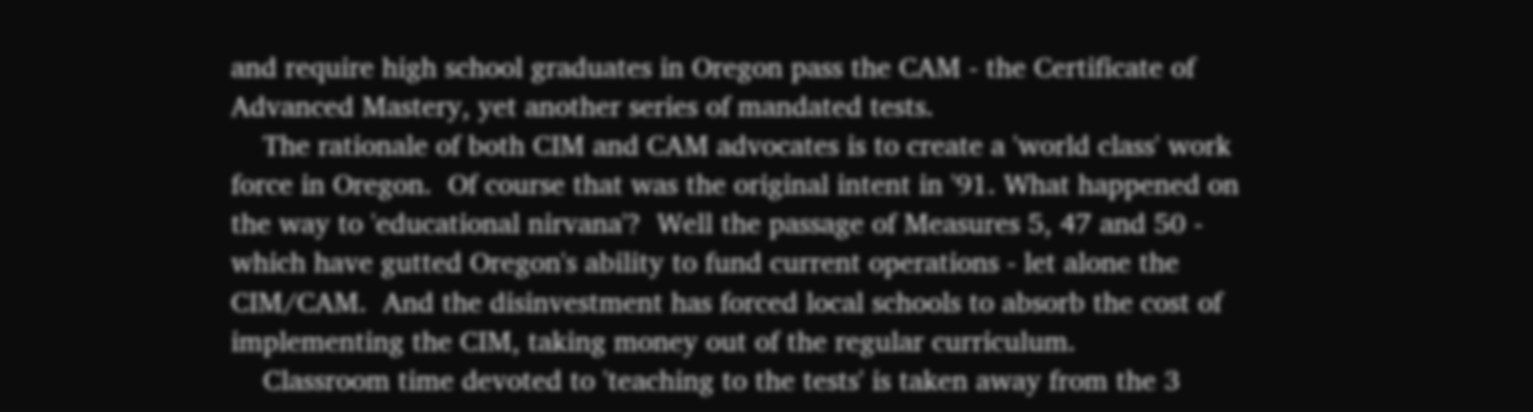and require high school graduates in Oregon pass the CAM - the Certificate of Advanced Mastery, yet another series of mandated tests.
    The rationale of both CIM and CAM advocates is to create a 'world class' work force in Oregon.  Of course that was the original intent in '91. What happened on the way to 'educational nirvana'?  Well the passage of Measures 5, 47 and 50 - which have gutted Oregon's ability to fund current operations - let alone the CIM/CAM.  And the disinvestment has forced local schools to absorb the cost of implementing the CIM, taking money out of the regular curriculum.
    Classroom time devoted to 'teaching to the tests' is taken away from the 3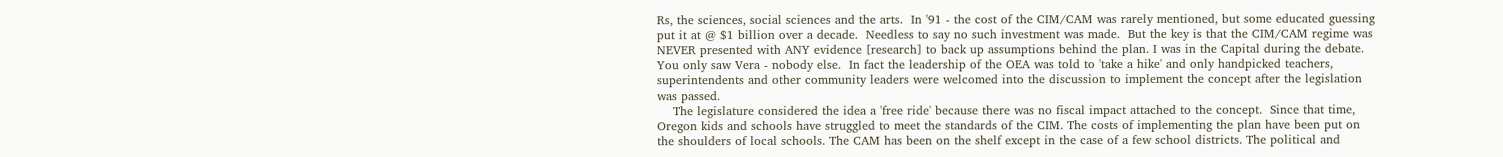Rs, the sciences, social sciences and the arts.  In '91 - the cost of the CIM/CAM was rarely mentioned, but some educated guessing put it at @ $1 billion over a decade.  Needless to say no such investment was made.  But the key is that the CIM/CAM regime was NEVER presented with ANY evidence [research] to back up assumptions behind the plan. I was in the Capital during the debate.  You only saw Vera - nobody else.  In fact the leadership of the OEA was told to 'take a hike' and only handpicked teachers, superintendents and other community leaders were welcomed into the discussion to implement the concept after the legislation was passed.
    The legislature considered the idea a 'free ride' because there was no fiscal impact attached to the concept.  Since that time, Oregon kids and schools have struggled to meet the standards of the CIM. The costs of implementing the plan have been put on the shoulders of local schools. The CAM has been on the shelf except in the case of a few school districts. The political and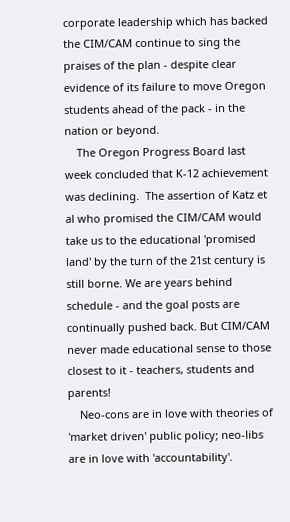corporate leadership which has backed the CIM/CAM continue to sing the praises of the plan - despite clear evidence of its failure to move Oregon students ahead of the pack - in the nation or beyond.
    The Oregon Progress Board last week concluded that K-12 achievement was declining.  The assertion of Katz et al who promised the CIM/CAM would take us to the educational 'promised land' by the turn of the 21st century is still borne. We are years behind schedule - and the goal posts are continually pushed back. But CIM/CAM never made educational sense to those closest to it - teachers, students and parents!
    Neo-cons are in love with theories of 'market driven' public policy; neo-libs are in love with 'accountability'.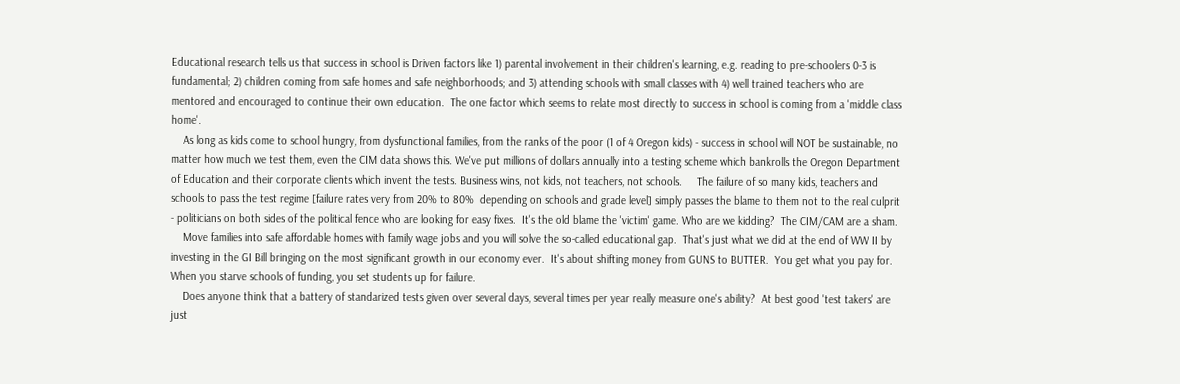Educational research tells us that success in school is Driven factors like 1) parental involvement in their children's learning, e.g. reading to pre-schoolers 0-3 is fundamental; 2) children coming from safe homes and safe neighborhoods; and 3) attending schools with small classes with 4) well trained teachers who are mentored and encouraged to continue their own education.  The one factor which seems to relate most directly to success in school is coming from a 'middle class home'.
    As long as kids come to school hungry, from dysfunctional families, from the ranks of the poor (1 of 4 Oregon kids) - success in school will NOT be sustainable, no matter how much we test them, even the CIM data shows this. We've put millions of dollars annually into a testing scheme which bankrolls the Oregon Department of Education and their corporate clients which invent the tests. Business wins, not kids, not teachers, not schools.     The failure of so many kids, teachers and schools to pass the test regime [failure rates very from 20% to 80%  depending on schools and grade level] simply passes the blame to them not to the real culprit - politicians on both sides of the political fence who are looking for easy fixes.  It's the old blame the 'victim' game. Who are we kidding?  The CIM/CAM are a sham.
    Move families into safe affordable homes with family wage jobs and you will solve the so-called educational gap.  That's just what we did at the end of WW II by investing in the GI Bill bringing on the most significant growth in our economy ever.  It's about shifting money from GUNS to BUTTER.  You get what you pay for.  When you starve schools of funding, you set students up for failure.
    Does anyone think that a battery of standarized tests given over several days, several times per year really measure one's ability?  At best good 'test takers' are just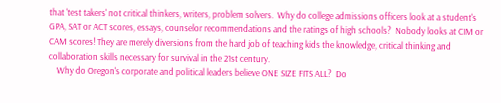that 'test takers' not critical thinkers, writers, problem solvers.  Why do college admissions officers look at a student's GPA, SAT or ACT scores, essays, counselor recommendations and the ratings of high schools?  Nobody looks at CIM or CAM scores! They are merely diversions from the hard job of teaching kids the knowledge, critical thinking and collaboration skills necessary for survival in the 21st century.
    Why do Oregon's corporate and political leaders believe ONE SIZE FITS ALL?  Do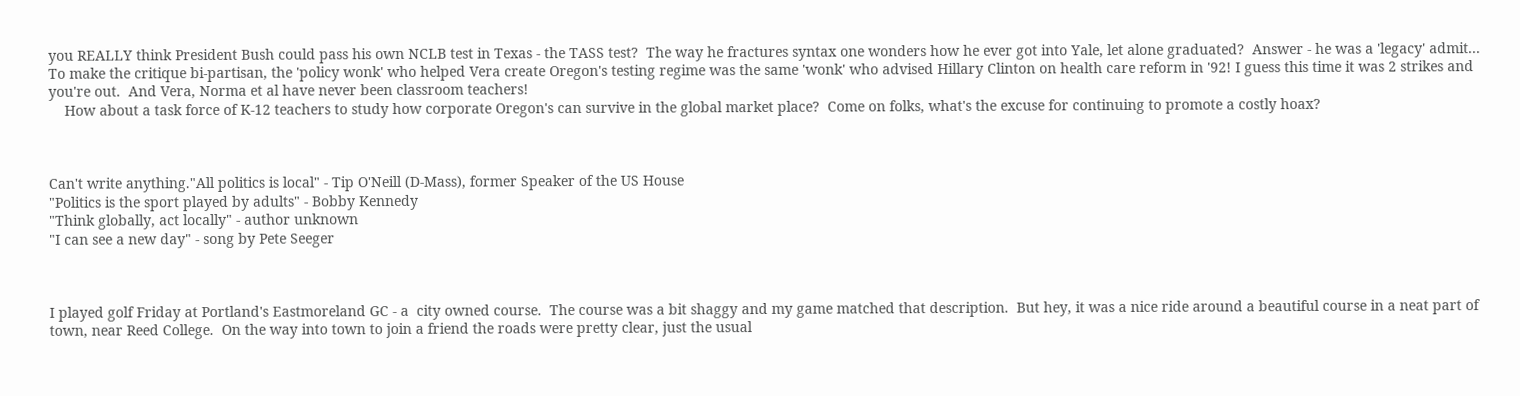you REALLY think President Bush could pass his own NCLB test in Texas - the TASS test?  The way he fractures syntax one wonders how he ever got into Yale, let alone graduated?  Answer - he was a 'legacy' admit... To make the critique bi-partisan, the 'policy wonk' who helped Vera create Oregon's testing regime was the same 'wonk' who advised Hillary Clinton on health care reform in '92! I guess this time it was 2 strikes and you're out.  And Vera, Norma et al have never been classroom teachers!
    How about a task force of K-12 teachers to study how corporate Oregon's can survive in the global market place?  Come on folks, what's the excuse for continuing to promote a costly hoax?



Can't write anything."All politics is local" - Tip O'Neill (D-Mass), former Speaker of the US House
"Politics is the sport played by adults" - Bobby Kennedy
"Think globally, act locally" - author unknown
"I can see a new day" - song by Pete Seeger



I played golf Friday at Portland's Eastmoreland GC - a  city owned course.  The course was a bit shaggy and my game matched that description.  But hey, it was a nice ride around a beautiful course in a neat part of town, near Reed College.  On the way into town to join a friend the roads were pretty clear, just the usual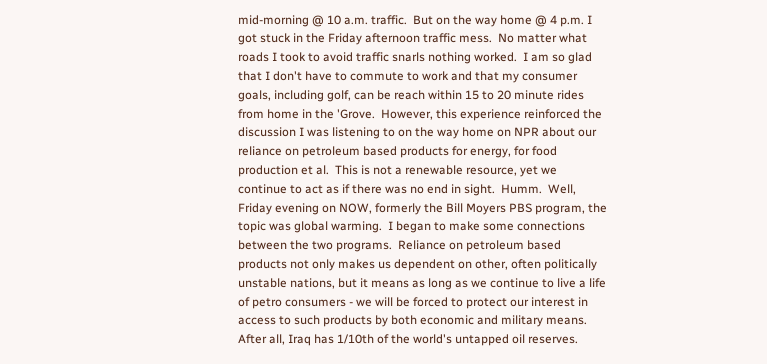mid-morning @ 10 a.m. traffic.  But on the way home @ 4 p.m. I got stuck in the Friday afternoon traffic mess.  No matter what roads I took to avoid traffic snarls nothing worked.  I am so glad that I don't have to commute to work and that my consumer goals, including golf, can be reach within 15 to 20 minute rides from home in the 'Grove.  However, this experience reinforced the discussion I was listening to on the way home on NPR about our reliance on petroleum based products for energy, for food production et al.  This is not a renewable resource, yet we continue to act as if there was no end in sight.  Humm.  Well, Friday evening on NOW, formerly the Bill Moyers PBS program, the topic was global warming.  I began to make some connections between the two programs.  Reliance on petroleum based products not only makes us dependent on other, often politically unstable nations, but it means as long as we continue to live a life of petro consumers - we will be forced to protect our interest in access to such products by both economic and military means.  After all, Iraq has 1/10th of the world's untapped oil reserves.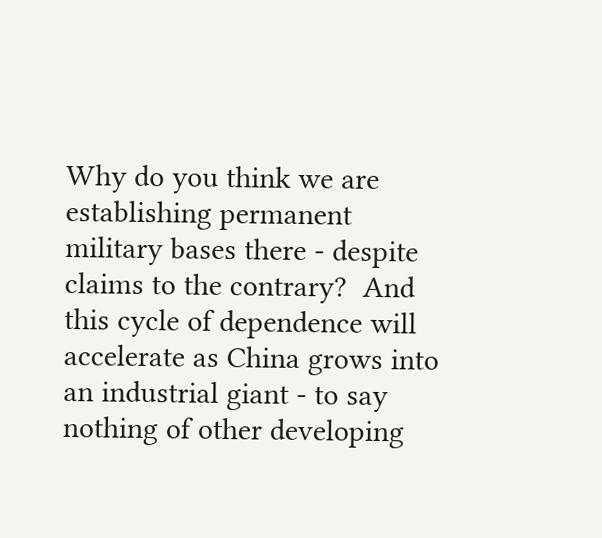Why do you think we are establishing permanent military bases there - despite claims to the contrary?  And this cycle of dependence will accelerate as China grows into an industrial giant - to say nothing of other developing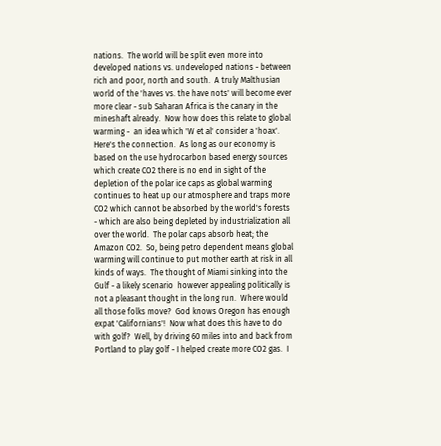nations.  The world will be split even more into developed nations vs. undeveloped nations - between rich and poor, north and south.  A truly Malthusian world of the 'haves vs. the have nots' will become ever more clear - sub Saharan Africa is the canary in the mineshaft already.  Now how does this relate to global warming -  an idea which 'W et al' consider a 'hoax'.  Here's the connection.  As long as our economy is based on the use hydrocarbon based energy sources which create CO2 there is no end in sight of the depletion of the polar ice caps as global warming continues to heat up our atmosphere and traps more CO2 which cannot be absorbed by the world's forests - which are also being depleted by industrialization all over the world.  The polar caps absorb heat; the Amazon CO2.  So, being petro dependent means global warming will continue to put mother earth at risk in all kinds of ways.  The thought of Miami sinking into the Gulf - a likely scenario  however appealing politically is not a pleasant thought in the long run.  Where would all those folks move?  God knows Oregon has enough expat 'Californians'!  Now what does this have to do with golf?  Well, by driving 60 miles into and back from Portland to play golf - I helped create more CO2 gas.  I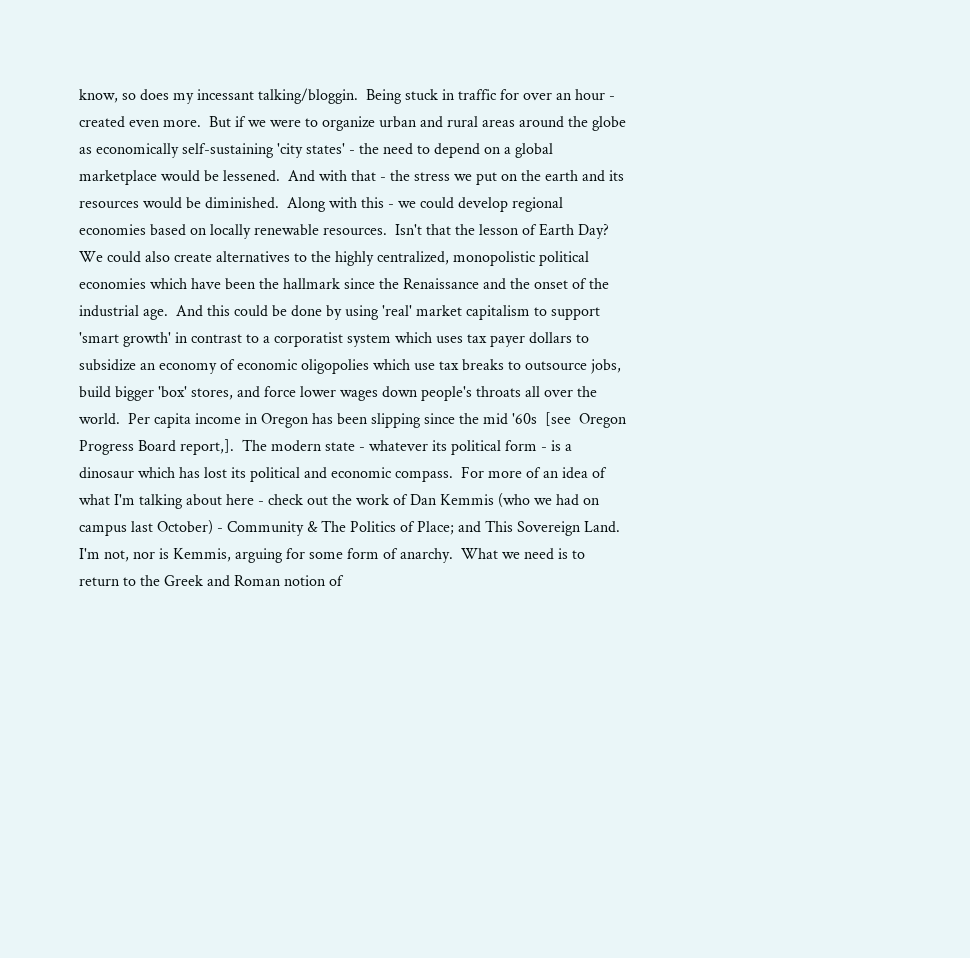know, so does my incessant talking/bloggin.  Being stuck in traffic for over an hour - created even more.  But if we were to organize urban and rural areas around the globe as economically self-sustaining 'city states' - the need to depend on a global marketplace would be lessened.  And with that - the stress we put on the earth and its resources would be diminished.  Along with this - we could develop regional economies based on locally renewable resources.  Isn't that the lesson of Earth Day?  We could also create alternatives to the highly centralized, monopolistic political economies which have been the hallmark since the Renaissance and the onset of the industrial age.  And this could be done by using 'real' market capitalism to support 'smart growth' in contrast to a corporatist system which uses tax payer dollars to subsidize an economy of economic oligopolies which use tax breaks to outsource jobs,  build bigger 'box' stores, and force lower wages down people's throats all over the world.  Per capita income in Oregon has been slipping since the mid '60s  [see  Oregon Progress Board report,].  The modern state - whatever its political form - is a dinosaur which has lost its political and economic compass.  For more of an idea of what I'm talking about here - check out the work of Dan Kemmis (who we had on campus last October) - Community & The Politics of Place; and This Sovereign Land.  I'm not, nor is Kemmis, arguing for some form of anarchy.  What we need is to return to the Greek and Roman notion of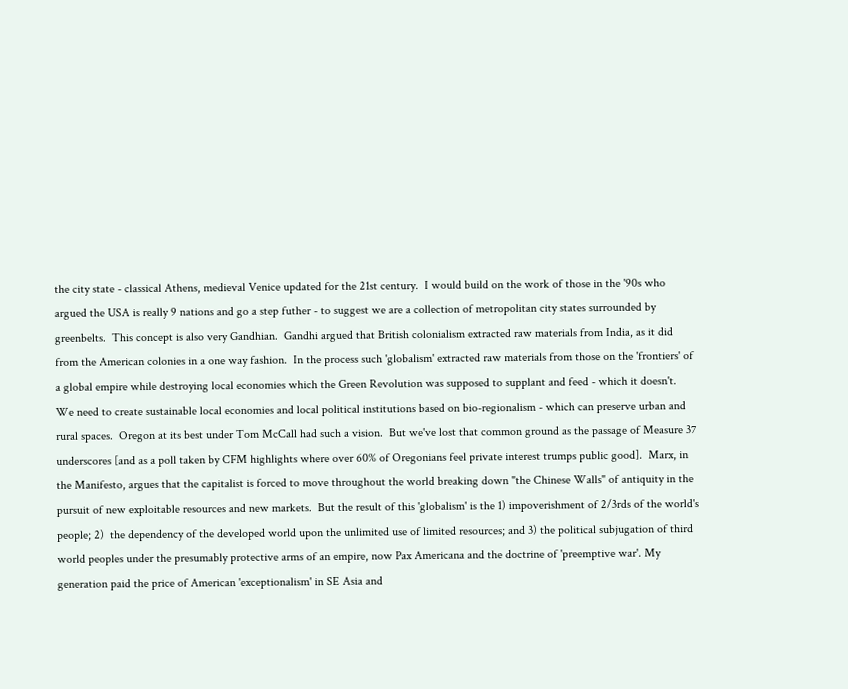the city state - classical Athens, medieval Venice updated for the 21st century.  I would build on the work of those in the '90s who argued the USA is really 9 nations and go a step futher - to suggest we are a collection of metropolitan city states surrounded by greenbelts.  This concept is also very Gandhian.  Gandhi argued that British colonialism extracted raw materials from India, as it did from the American colonies in a one way fashion.  In the process such 'globalism' extracted raw materials from those on the 'frontiers' of a global empire while destroying local economies which the Green Revolution was supposed to supplant and feed - which it doesn't.  We need to create sustainable local economies and local political institutions based on bio-regionalism - which can preserve urban and rural spaces.  Oregon at its best under Tom McCall had such a vision.  But we've lost that common ground as the passage of Measure 37 underscores [and as a poll taken by CFM highlights where over 60% of Oregonians feel private interest trumps public good].  Marx, in the Manifesto, argues that the capitalist is forced to move throughout the world breaking down "the Chinese Walls" of antiquity in the pursuit of new exploitable resources and new markets.  But the result of this 'globalism' is the 1) impoverishment of 2/3rds of the world's people; 2)  the dependency of the developed world upon the unlimited use of limited resources; and 3) the political subjugation of third world peoples under the presumably protective arms of an empire, now Pax Americana and the doctrine of 'preemptive war'. My generation paid the price of American 'exceptionalism' in SE Asia and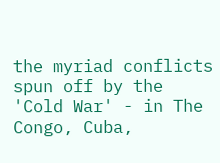the myriad conflicts spun off by the 'Cold War' - in The Congo, Cuba,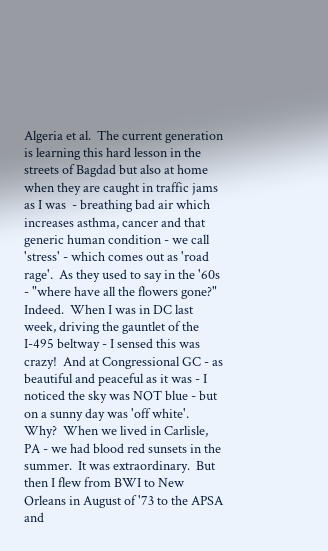Algeria et al.  The current generation is learning this hard lesson in the streets of Bagdad but also at home when they are caught in traffic jams as I was  - breathing bad air which increases asthma, cancer and that generic human condition - we call 'stress' - which comes out as 'road rage'.  As they used to say in the '60s - "where have all the flowers gone?"  Indeed.  When I was in DC last week, driving the gauntlet of the I-495 beltway - I sensed this was crazy!  And at Congressional GC - as beautiful and peaceful as it was - I noticed the sky was NOT blue - but on a sunny day was 'off white'.  Why?  When we lived in Carlisle, PA - we had blood red sunsets in the summer.  It was extraordinary.  But then I flew from BWI to New Orleans in August of '73 to the APSA and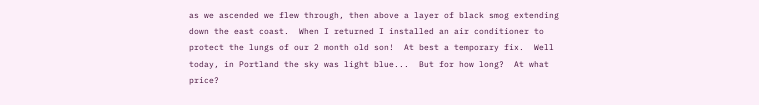as we ascended we flew through, then above a layer of black smog extending down the east coast.  When I returned I installed an air conditioner to protect the lungs of our 2 month old son!  At best a temporary fix.  Well today, in Portland the sky was light blue...  But for how long?  At what price?